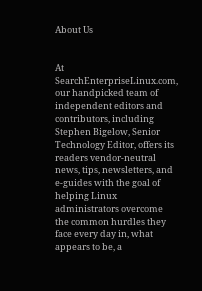About Us


At SearchEnterpriseLinux.com, our handpicked team of independent editors and contributors, including Stephen Bigelow, Senior Technology Editor, offers its readers vendor-neutral news, tips, newsletters, and e-guides with the goal of helping Linux administrators overcome the common hurdles they face every day in, what appears to be, a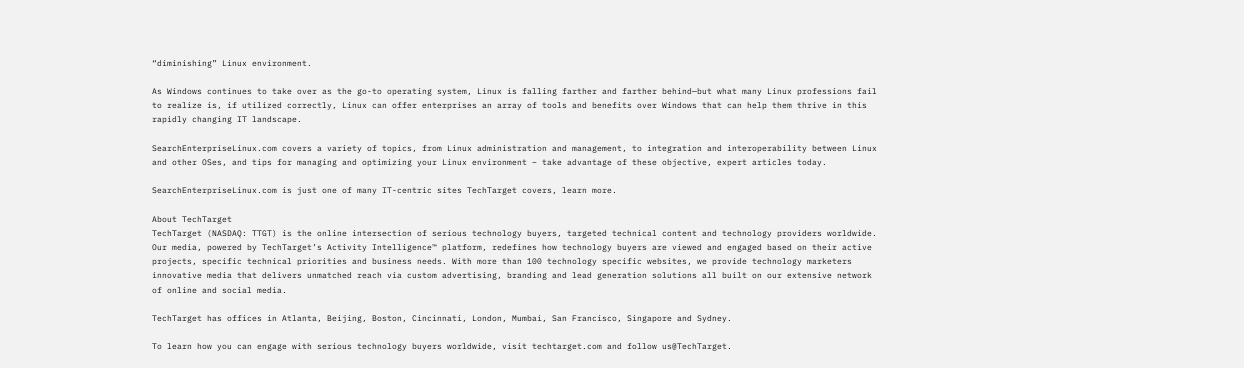“diminishing” Linux environment.

As Windows continues to take over as the go-to operating system, Linux is falling farther and farther behind—but what many Linux professions fail to realize is, if utilized correctly, Linux can offer enterprises an array of tools and benefits over Windows that can help them thrive in this rapidly changing IT landscape.

SearchEnterpriseLinux.com covers a variety of topics, from Linux administration and management, to integration and interoperability between Linux and other OSes, and tips for managing and optimizing your Linux environment – take advantage of these objective, expert articles today.

SearchEnterpriseLinux.com is just one of many IT-centric sites TechTarget covers, learn more.

About TechTarget
TechTarget (NASDAQ: TTGT) is the online intersection of serious technology buyers, targeted technical content and technology providers worldwide. Our media, powered by TechTarget’s Activity Intelligence™ platform, redefines how technology buyers are viewed and engaged based on their active projects, specific technical priorities and business needs. With more than 100 technology specific websites, we provide technology marketers innovative media that delivers unmatched reach via custom advertising, branding and lead generation solutions all built on our extensive network of online and social media.

TechTarget has offices in Atlanta, Beijing, Boston, Cincinnati, London, Mumbai, San Francisco, Singapore and Sydney.

To learn how you can engage with serious technology buyers worldwide, visit techtarget.com and follow us@TechTarget.